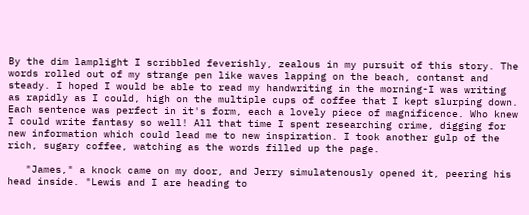By the dim lamplight I scribbled feverishly, zealous in my pursuit of this story. The words rolled out of my strange pen like waves lapping on the beach, contanst and steady. I hoped I would be able to read my handwriting in the morning-I was writing as rapidly as I could, high on the multiple cups of coffee that I kept slurping down. Each sentence was perfect in it's form, each a lovely piece of magnificence. Who knew I could write fantasy so well! All that time I spent researching crime, digging for new information which could lead me to new inspiration. I took another gulp of the rich, sugary coffee, watching as the words filled up the page.

   "James," a knock came on my door, and Jerry simulatenously opened it, peering his head inside. "Lewis and I are heading to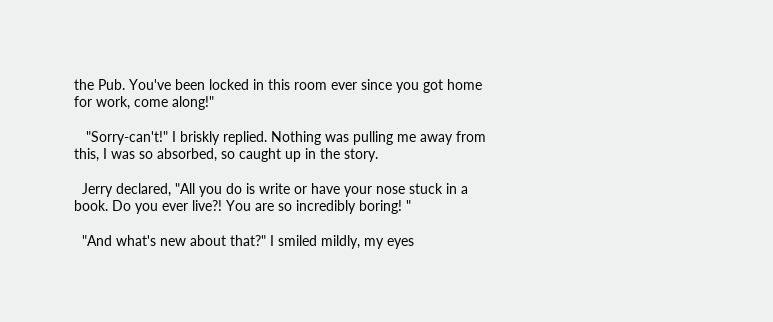the Pub. You've been locked in this room ever since you got home for work, come along!"

   "Sorry-can't!" I briskly replied. Nothing was pulling me away from this, I was so absorbed, so caught up in the story.

  Jerry declared, "All you do is write or have your nose stuck in a book. Do you ever live?! You are so incredibly boring! "

  "And what's new about that?" I smiled mildly, my eyes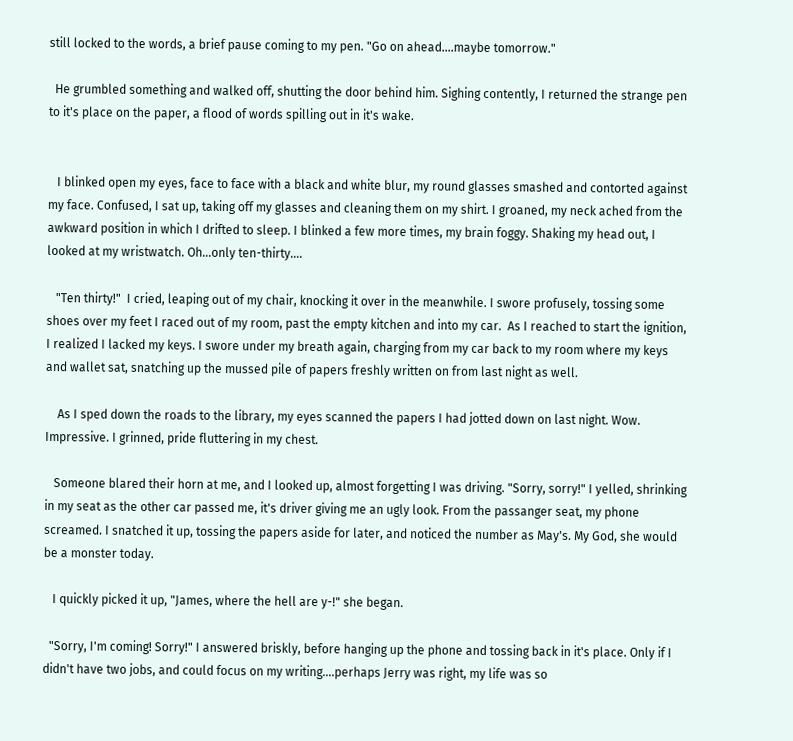still locked to the words, a brief pause coming to my pen. "Go on ahead....maybe tomorrow."

  He grumbled something and walked off, shutting the door behind him. Sighing contently, I returned the strange pen to it's place on the paper, a flood of words spilling out in it's wake.


   I blinked open my eyes, face to face with a black and white blur, my round glasses smashed and contorted against my face. Confused, I sat up, taking off my glasses and cleaning them on my shirt. I groaned, my neck ached from the awkward position in which I drifted to sleep. I blinked a few more times, my brain foggy. Shaking my head out, I looked at my wristwatch. Oh...only ten-thirty....

   "Ten thirty!"  I cried, leaping out of my chair, knocking it over in the meanwhile. I swore profusely, tossing some shoes over my feet I raced out of my room, past the empty kitchen and into my car.  As I reached to start the ignition, I realized I lacked my keys. I swore under my breath again, charging from my car back to my room where my keys and wallet sat, snatching up the mussed pile of papers freshly written on from last night as well.

    As I sped down the roads to the library, my eyes scanned the papers I had jotted down on last night. Wow. Impressive. I grinned, pride fluttering in my chest.

   Someone blared their horn at me, and I looked up, almost forgetting I was driving. "Sorry, sorry!" I yelled, shrinking in my seat as the other car passed me, it's driver giving me an ugly look. From the passanger seat, my phone screamed. I snatched it up, tossing the papers aside for later, and noticed the number as May's. My God, she would be a monster today.

   I quickly picked it up, "James, where the hell are y-!" she began.

  "Sorry, I'm coming! Sorry!" I answered briskly, before hanging up the phone and tossing back in it's place. Only if I didn't have two jobs, and could focus on my writing....perhaps Jerry was right, my life was so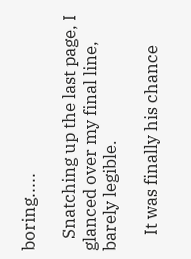boring.....

   Snatching up the last page, I glanced over my final line, barely legible.

    It was finally his chance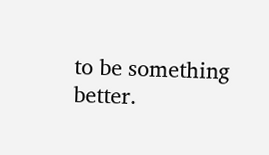to be something better.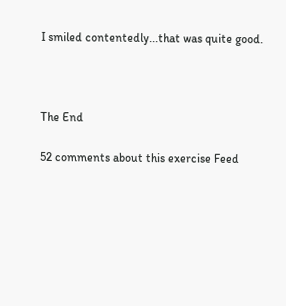I smiled contentedly...that was quite good.



The End

52 comments about this exercise Feed